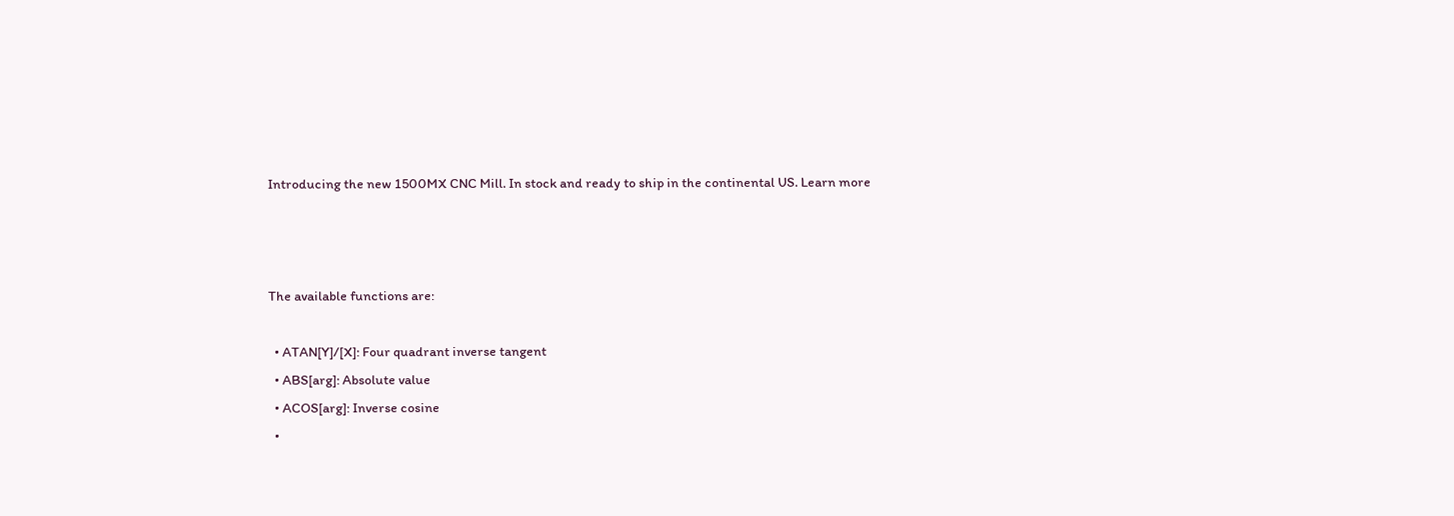Introducing the new 1500MX CNC Mill. In stock and ready to ship in the continental US. Learn more



The available functions are:

  • ATAN[Y]/[X]: Four quadrant inverse tangent
  • ABS[arg]: Absolute value
  • ACOS[arg]: Inverse cosine
  •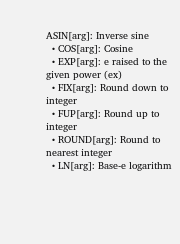ASIN[arg]: Inverse sine
  • COS[arg]: Cosine
  • EXP[arg]: e raised to the given power (ex)
  • FIX[arg]: Round down to integer
  • FUP[arg]: Round up to integer
  • ROUND[arg]: Round to nearest integer
  • LN[arg]: Base-e logarithm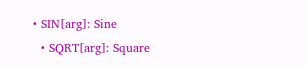• SIN[arg]: Sine
  • SQRT[arg]: Square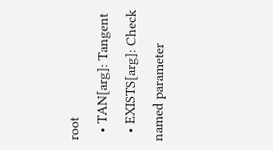root
  • TAN[arg]: Tangent
  • EXISTS[arg]: Check named parameter